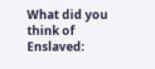What did you think of Enslaved: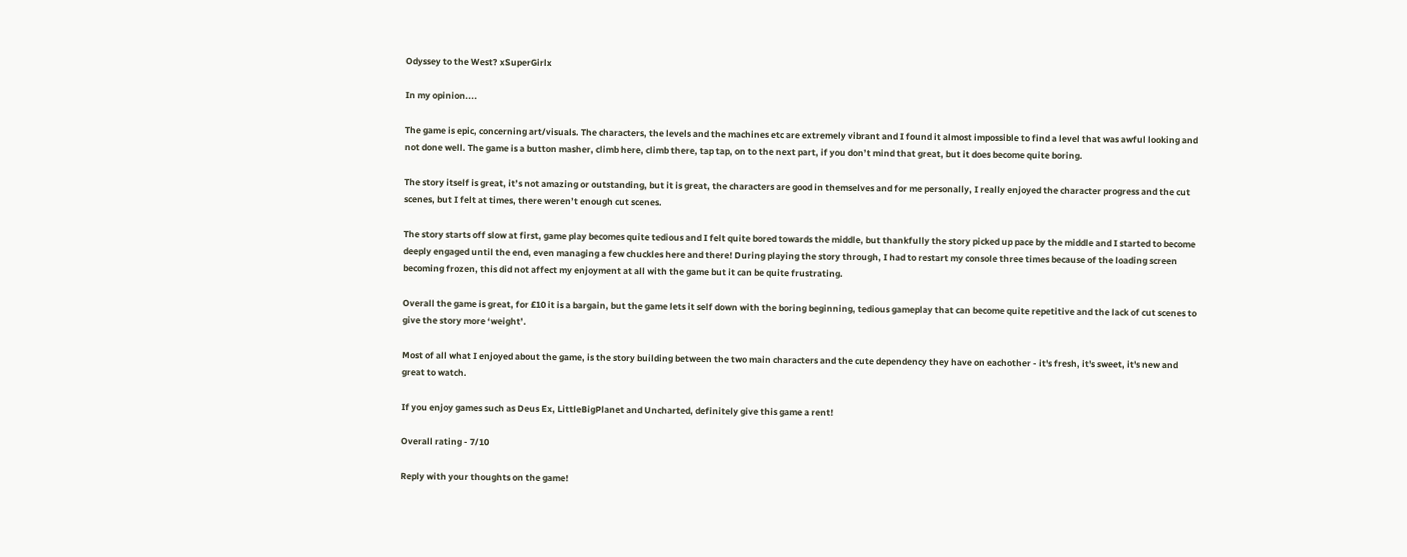Odyssey to the West? xSuperGirlx

In my opinion....

The game is epic, concerning art/visuals. The characters, the levels and the machines etc are extremely vibrant and I found it almost impossible to find a level that was awful looking and not done well. The game is a button masher, climb here, climb there, tap tap, on to the next part, if you don’t mind that great, but it does become quite boring.

The story itself is great, it’s not amazing or outstanding, but it is great, the characters are good in themselves and for me personally, I really enjoyed the character progress and the cut scenes, but I felt at times, there weren’t enough cut scenes.

The story starts off slow at first, game play becomes quite tedious and I felt quite bored towards the middle, but thankfully the story picked up pace by the middle and I started to become deeply engaged until the end, even managing a few chuckles here and there! During playing the story through, I had to restart my console three times because of the loading screen becoming frozen, this did not affect my enjoyment at all with the game but it can be quite frustrating.

Overall the game is great, for £10 it is a bargain, but the game lets it self down with the boring beginning, tedious gameplay that can become quite repetitive and the lack of cut scenes to give the story more ‘weight’.

Most of all what I enjoyed about the game, is the story building between the two main characters and the cute dependency they have on eachother - it's fresh, it's sweet, it's new and great to watch.

If you enjoy games such as Deus Ex, LittleBigPlanet and Uncharted, definitely give this game a rent!

Overall rating - 7/10

Reply with your thoughts on the game!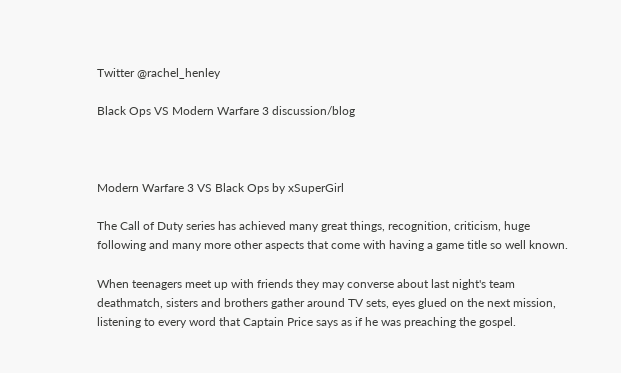Twitter @rachel_henley

Black Ops VS Modern Warfare 3 discussion/blog



Modern Warfare 3 VS Black Ops by xSuperGirl

The Call of Duty series has achieved many great things, recognition, criticism, huge following and many more other aspects that come with having a game title so well known.

When teenagers meet up with friends they may converse about last night's team deathmatch, sisters and brothers gather around TV sets, eyes glued on the next mission, listening to every word that Captain Price says as if he was preaching the gospel.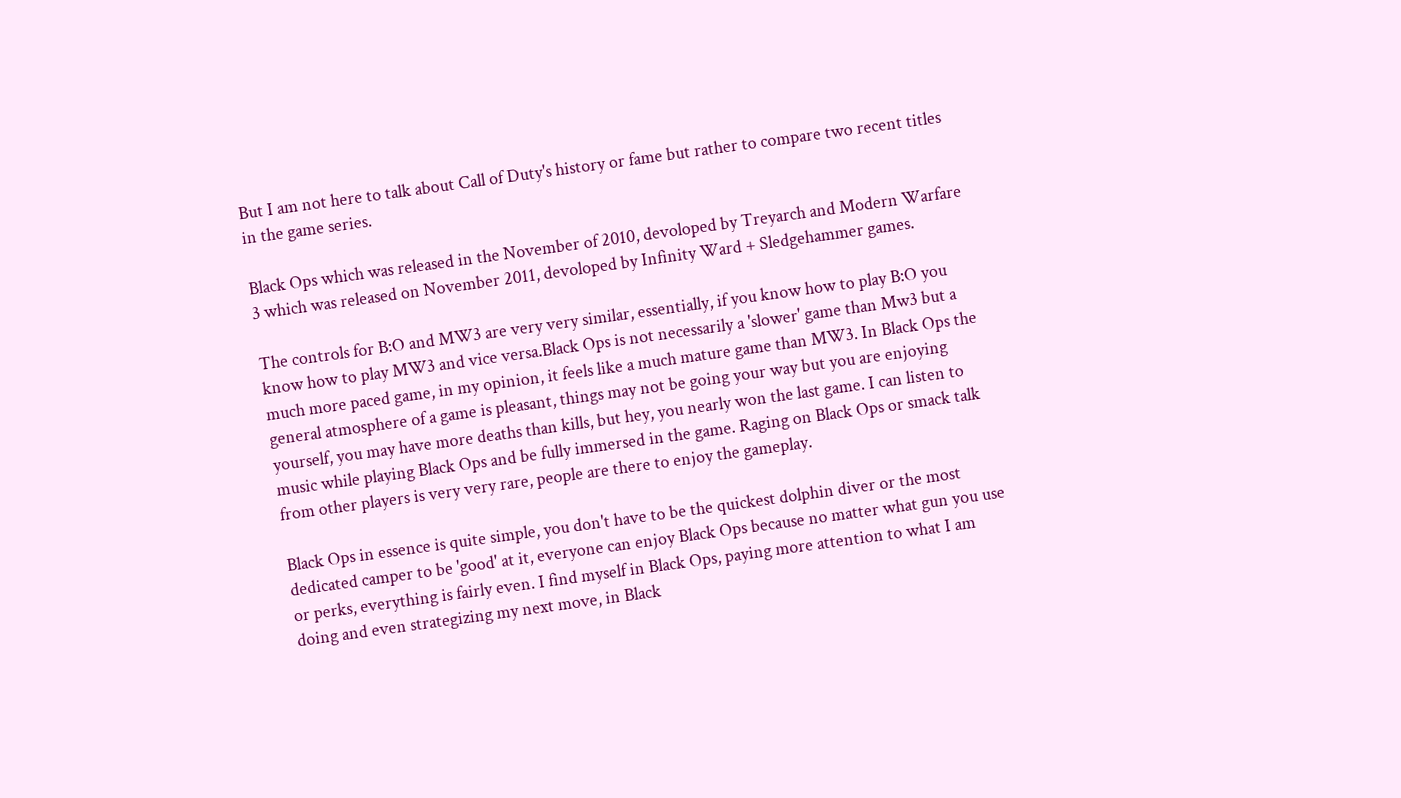But I am not here to talk about Call of Duty's history or fame but rather to compare two recent titles in the game series.

Black Ops which was released in the November of 2010, devoloped by Treyarch and Modern Warfare 3 which was released on November 2011, devoloped by Infinity Ward + Sledgehammer games.

The controls for B:O and MW3 are very very similar, essentially, if you know how to play B:O you know how to play MW3 and vice versa.Black Ops is not necessarily a 'slower' game than Mw3 but a much more paced game, in my opinion, it feels like a much mature game than MW3. In Black Ops the general atmosphere of a game is pleasant, things may not be going your way but you are enjoying yourself, you may have more deaths than kills, but hey, you nearly won the last game. I can listen to music while playing Black Ops and be fully immersed in the game. Raging on Black Ops or smack talk from other players is very very rare, people are there to enjoy the gameplay.

Black Ops in essence is quite simple, you don't have to be the quickest dolphin diver or the most dedicated camper to be 'good' at it, everyone can enjoy Black Ops because no matter what gun you use or perks, everything is fairly even. I find myself in Black Ops, paying more attention to what I am doing and even strategizing my next move, in Black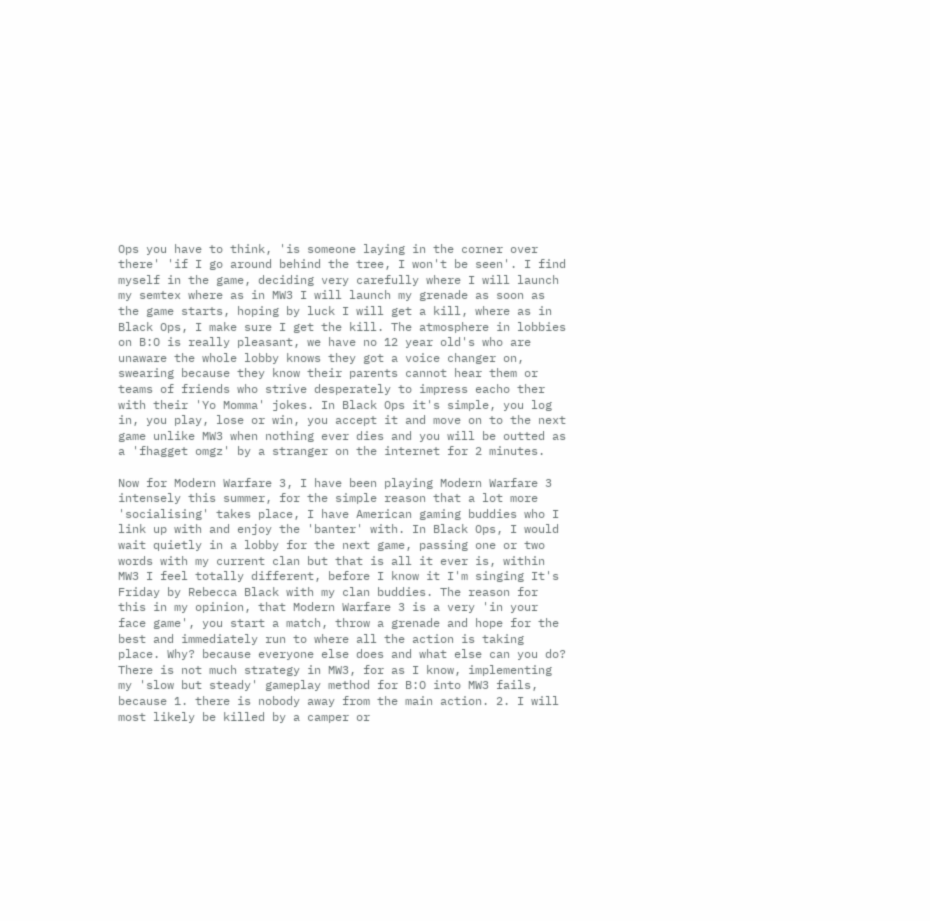Ops you have to think, 'is someone laying in the corner over there' 'if I go around behind the tree, I won't be seen'. I find myself in the game, deciding very carefully where I will launch my semtex where as in MW3 I will launch my grenade as soon as the game starts, hoping by luck I will get a kill, where as in Black Ops, I make sure I get the kill. The atmosphere in lobbies on B:O is really pleasant, we have no 12 year old's who are unaware the whole lobby knows they got a voice changer on, swearing because they know their parents cannot hear them or teams of friends who strive desperately to impress eacho ther with their 'Yo Momma' jokes. In Black Ops it's simple, you log in, you play, lose or win, you accept it and move on to the next game unlike MW3 when nothing ever dies and you will be outted as a 'fhagget omgz' by a stranger on the internet for 2 minutes.

Now for Modern Warfare 3, I have been playing Modern Warfare 3 intensely this summer, for the simple reason that a lot more 'socialising' takes place, I have American gaming buddies who I link up with and enjoy the 'banter' with. In Black Ops, I would wait quietly in a lobby for the next game, passing one or two words with my current clan but that is all it ever is, within MW3 I feel totally different, before I know it I'm singing It's Friday by Rebecca Black with my clan buddies. The reason for this in my opinion, that Modern Warfare 3 is a very 'in your face game', you start a match, throw a grenade and hope for the best and immediately run to where all the action is taking place. Why? because everyone else does and what else can you do? There is not much strategy in MW3, for as I know, implementing my 'slow but steady' gameplay method for B:O into MW3 fails, because 1. there is nobody away from the main action. 2. I will most likely be killed by a camper or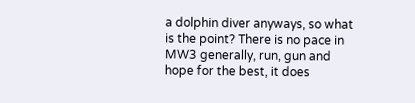a dolphin diver anyways, so what is the point? There is no pace in MW3 generally, run, gun and hope for the best, it does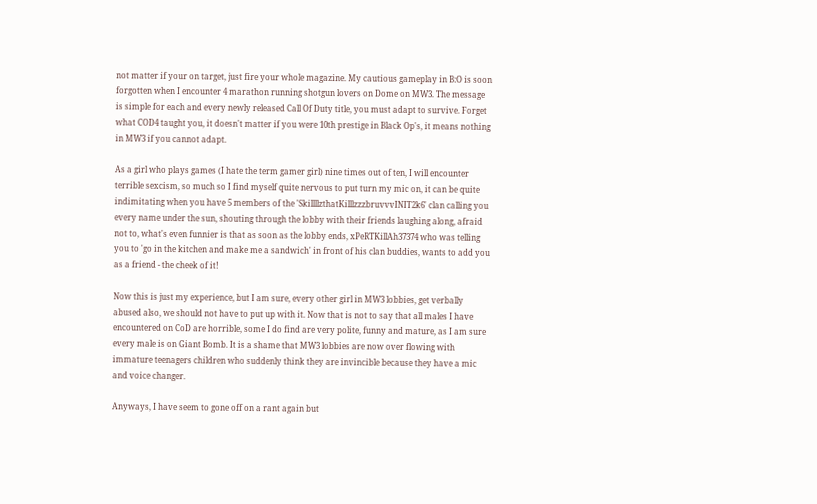not matter if your on target, just fire your whole magazine. My cautious gameplay in B:O is soon forgotten when I encounter 4 marathon running shotgun lovers on Dome on MW3. The message is simple for each and every newly released Call Of Duty title, you must adapt to survive. Forget what COD4 taught you, it doesn't matter if you were 10th prestige in Black Op's, it means nothing in MW3 if you cannot adapt.

As a girl who plays games (I hate the term gamer girl) nine times out of ten, I will encounter terrible sexcism, so much so I find myself quite nervous to put turn my mic on, it can be quite indimitating when you have 5 members of the 'SkillllzthatKilllzzzbruvvvINIT2k6' clan calling you every name under the sun, shouting through the lobby with their friends laughing along, afraid not to, what's even funnier is that as soon as the lobby ends, xPeRTKillAh37374 who was telling you to 'go in the kitchen and make me a sandwich' in front of his clan buddies, wants to add you as a friend - the cheek of it!

Now this is just my experience, but I am sure, every other girl in MW3 lobbies, get verbally abused also, we should not have to put up with it. Now that is not to say that all males I have encountered on CoD are horrible, some I do find are very polite, funny and mature, as I am sure every male is on Giant Bomb. It is a shame that MW3 lobbies are now over flowing with immature teenagers children who suddenly think they are invincible because they have a mic and voice changer.

Anyways, I have seem to gone off on a rant again but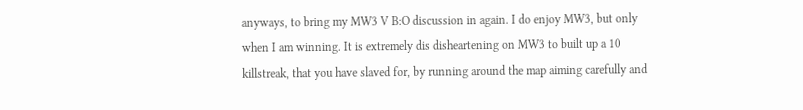anyways, to bring my MW3 V B:O discussion in again. I do enjoy MW3, but only when I am winning. It is extremely dis disheartening on MW3 to built up a 10 killstreak, that you have slaved for, by running around the map aiming carefully and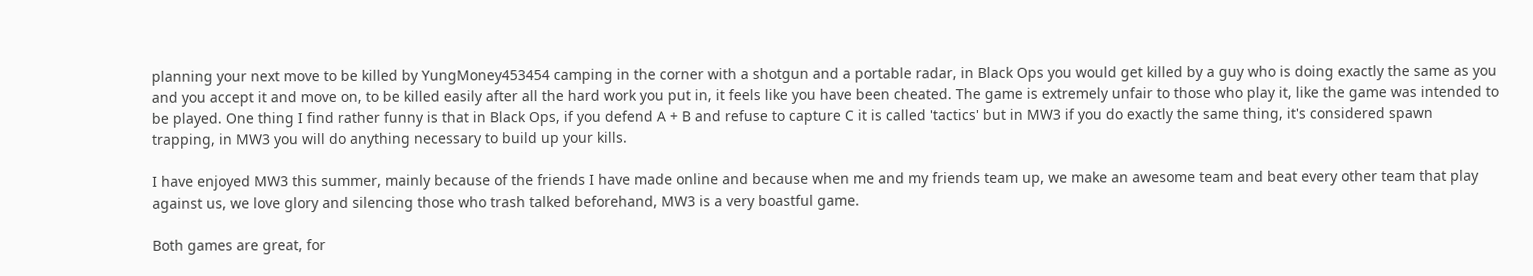planning your next move to be killed by YungMoney453454 camping in the corner with a shotgun and a portable radar, in Black Ops you would get killed by a guy who is doing exactly the same as you and you accept it and move on, to be killed easily after all the hard work you put in, it feels like you have been cheated. The game is extremely unfair to those who play it, like the game was intended to be played. One thing I find rather funny is that in Black Ops, if you defend A + B and refuse to capture C it is called 'tactics' but in MW3 if you do exactly the same thing, it's considered spawn trapping, in MW3 you will do anything necessary to build up your kills.

I have enjoyed MW3 this summer, mainly because of the friends I have made online and because when me and my friends team up, we make an awesome team and beat every other team that play against us, we love glory and silencing those who trash talked beforehand, MW3 is a very boastful game.

Both games are great, for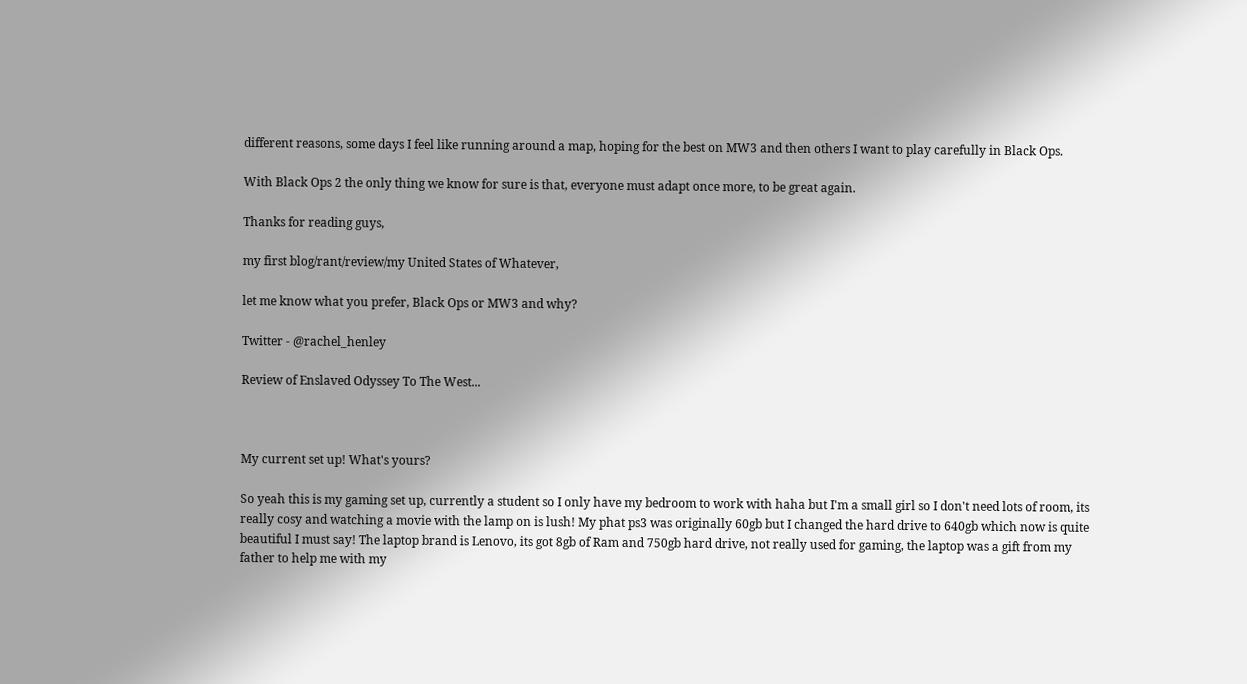different reasons, some days I feel like running around a map, hoping for the best on MW3 and then others I want to play carefully in Black Ops.

With Black Ops 2 the only thing we know for sure is that, everyone must adapt once more, to be great again.

Thanks for reading guys,

my first blog/rant/review/my United States of Whatever,

let me know what you prefer, Black Ops or MW3 and why?

Twitter - @rachel_henley

Review of Enslaved Odyssey To The West...



My current set up! What's yours?

So yeah this is my gaming set up, currently a student so I only have my bedroom to work with haha but I'm a small girl so I don't need lots of room, its really cosy and watching a movie with the lamp on is lush! My phat ps3 was originally 60gb but I changed the hard drive to 640gb which now is quite beautiful I must say! The laptop brand is Lenovo, its got 8gb of Ram and 750gb hard drive, not really used for gaming, the laptop was a gift from my father to help me with my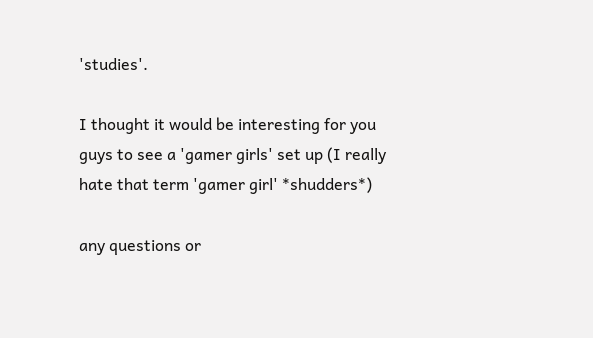'studies'.

I thought it would be interesting for you guys to see a 'gamer girls' set up (I really hate that term 'gamer girl' *shudders*)

any questions or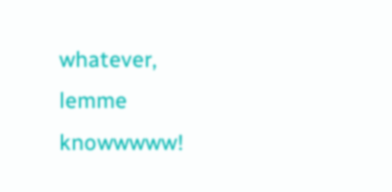whatever, lemme knowwwww!